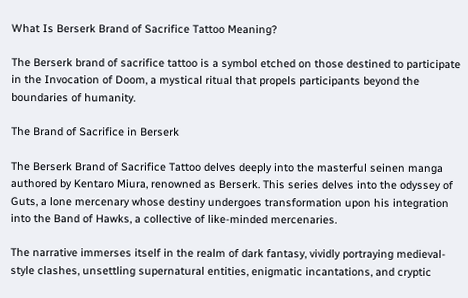What Is Berserk Brand of Sacrifice Tattoo Meaning?

The Berserk brand of sacrifice tattoo is a symbol etched on those destined to participate in the Invocation of Doom, a mystical ritual that propels participants beyond the boundaries of humanity.

The Brand of Sacrifice in Berserk

The Berserk Brand of Sacrifice Tattoo delves deeply into the masterful seinen manga authored by Kentaro Miura, renowned as Berserk. This series delves into the odyssey of Guts, a lone mercenary whose destiny undergoes transformation upon his integration into the Band of Hawks, a collective of like-minded mercenaries.

The narrative immerses itself in the realm of dark fantasy, vividly portraying medieval-style clashes, unsettling supernatural entities, enigmatic incantations, and cryptic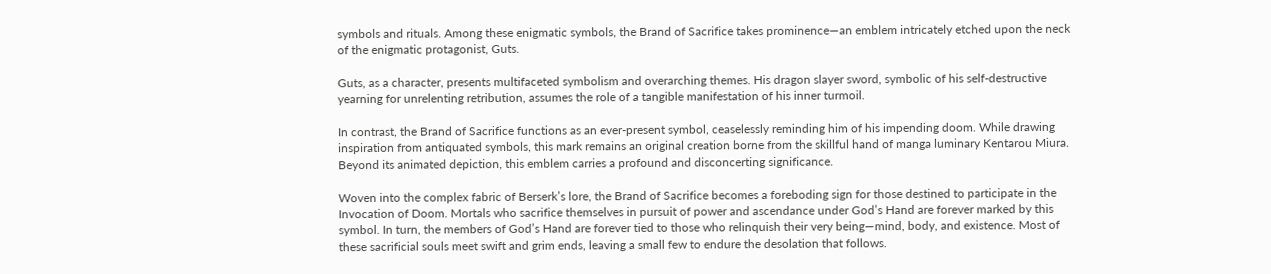symbols and rituals. Among these enigmatic symbols, the Brand of Sacrifice takes prominence—an emblem intricately etched upon the neck of the enigmatic protagonist, Guts.

Guts, as a character, presents multifaceted symbolism and overarching themes. His dragon slayer sword, symbolic of his self-destructive yearning for unrelenting retribution, assumes the role of a tangible manifestation of his inner turmoil.

In contrast, the Brand of Sacrifice functions as an ever-present symbol, ceaselessly reminding him of his impending doom. While drawing inspiration from antiquated symbols, this mark remains an original creation borne from the skillful hand of manga luminary Kentarou Miura. Beyond its animated depiction, this emblem carries a profound and disconcerting significance.

Woven into the complex fabric of Berserk’s lore, the Brand of Sacrifice becomes a foreboding sign for those destined to participate in the Invocation of Doom. Mortals who sacrifice themselves in pursuit of power and ascendance under God’s Hand are forever marked by this symbol. In turn, the members of God’s Hand are forever tied to those who relinquish their very being—mind, body, and existence. Most of these sacrificial souls meet swift and grim ends, leaving a small few to endure the desolation that follows.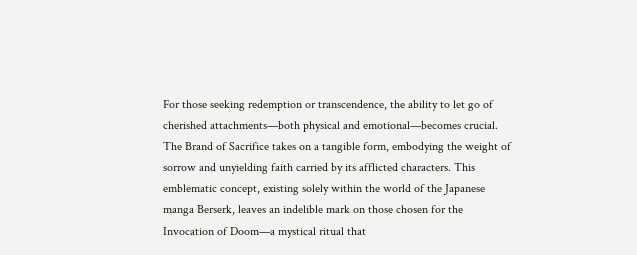For those seeking redemption or transcendence, the ability to let go of cherished attachments—both physical and emotional—becomes crucial. The Brand of Sacrifice takes on a tangible form, embodying the weight of sorrow and unyielding faith carried by its afflicted characters. This emblematic concept, existing solely within the world of the Japanese manga Berserk, leaves an indelible mark on those chosen for the Invocation of Doom—a mystical ritual that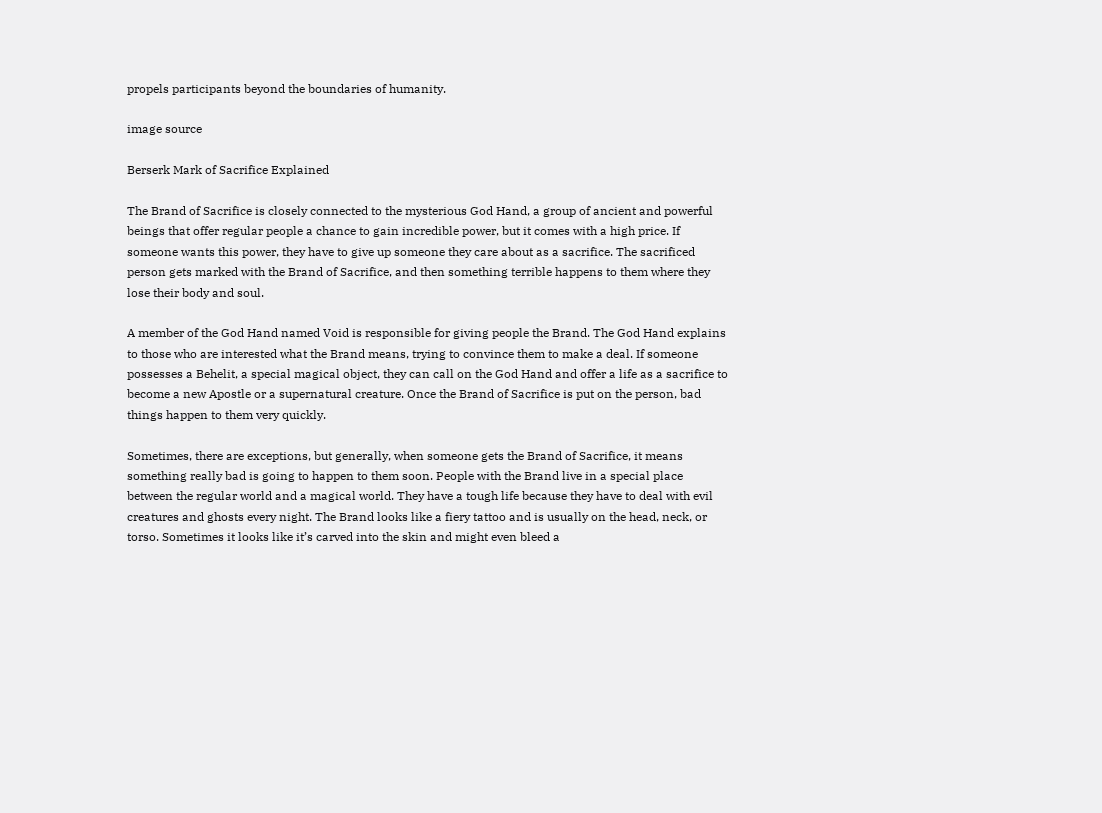propels participants beyond the boundaries of humanity.

image source

Berserk Mark of Sacrifice Explained

The Brand of Sacrifice is closely connected to the mysterious God Hand, a group of ancient and powerful beings that offer regular people a chance to gain incredible power, but it comes with a high price. If someone wants this power, they have to give up someone they care about as a sacrifice. The sacrificed person gets marked with the Brand of Sacrifice, and then something terrible happens to them where they lose their body and soul.

A member of the God Hand named Void is responsible for giving people the Brand. The God Hand explains to those who are interested what the Brand means, trying to convince them to make a deal. If someone possesses a Behelit, a special magical object, they can call on the God Hand and offer a life as a sacrifice to become a new Apostle or a supernatural creature. Once the Brand of Sacrifice is put on the person, bad things happen to them very quickly.

Sometimes, there are exceptions, but generally, when someone gets the Brand of Sacrifice, it means something really bad is going to happen to them soon. People with the Brand live in a special place between the regular world and a magical world. They have a tough life because they have to deal with evil creatures and ghosts every night. The Brand looks like a fiery tattoo and is usually on the head, neck, or torso. Sometimes it looks like it’s carved into the skin and might even bleed a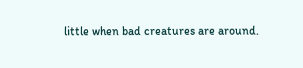little when bad creatures are around.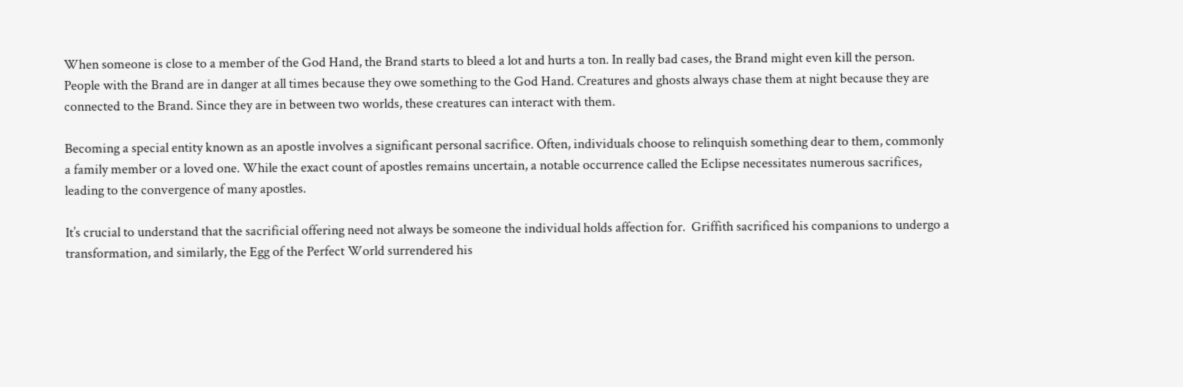When someone is close to a member of the God Hand, the Brand starts to bleed a lot and hurts a ton. In really bad cases, the Brand might even kill the person. People with the Brand are in danger at all times because they owe something to the God Hand. Creatures and ghosts always chase them at night because they are connected to the Brand. Since they are in between two worlds, these creatures can interact with them.

Becoming a special entity known as an apostle involves a significant personal sacrifice. Often, individuals choose to relinquish something dear to them, commonly a family member or a loved one. While the exact count of apostles remains uncertain, a notable occurrence called the Eclipse necessitates numerous sacrifices, leading to the convergence of many apostles.

It’s crucial to understand that the sacrificial offering need not always be someone the individual holds affection for.  Griffith sacrificed his companions to undergo a transformation, and similarly, the Egg of the Perfect World surrendered his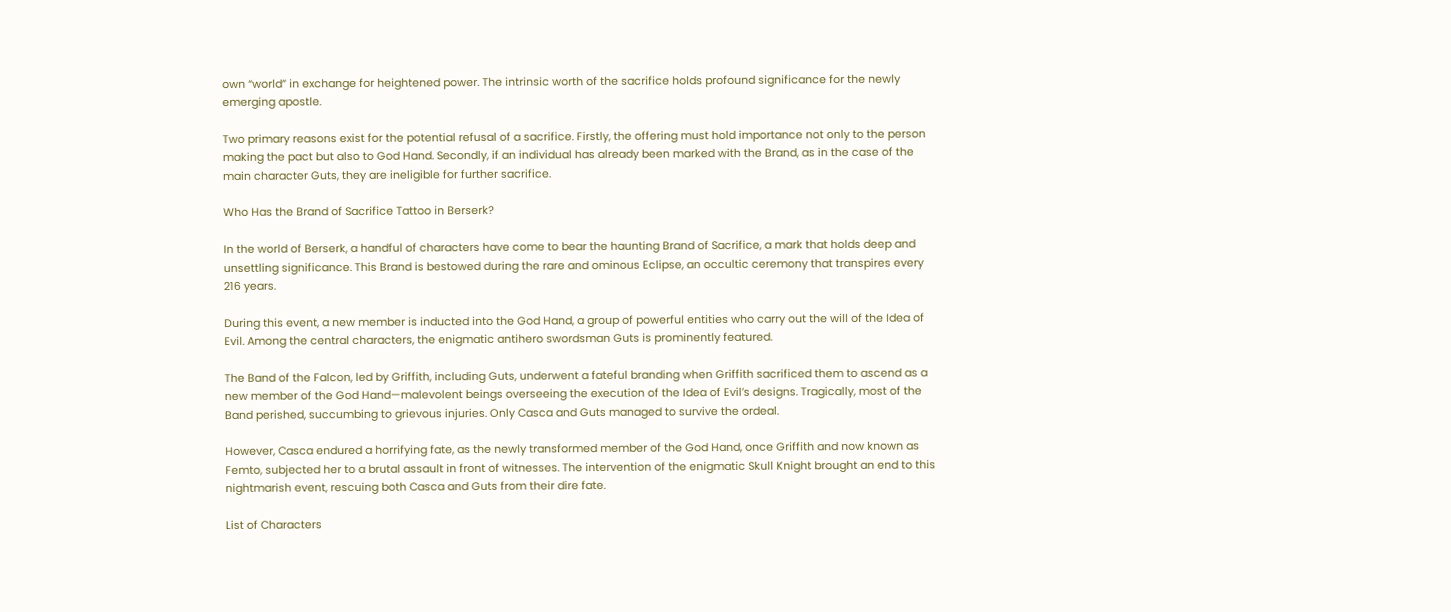own “world” in exchange for heightened power. The intrinsic worth of the sacrifice holds profound significance for the newly emerging apostle.

Two primary reasons exist for the potential refusal of a sacrifice. Firstly, the offering must hold importance not only to the person making the pact but also to God Hand. Secondly, if an individual has already been marked with the Brand, as in the case of the main character Guts, they are ineligible for further sacrifice.

Who Has the Brand of Sacrifice Tattoo in Berserk?

In the world of Berserk, a handful of characters have come to bear the haunting Brand of Sacrifice, a mark that holds deep and unsettling significance. This Brand is bestowed during the rare and ominous Eclipse, an occultic ceremony that transpires every 216 years.

During this event, a new member is inducted into the God Hand, a group of powerful entities who carry out the will of the Idea of Evil. Among the central characters, the enigmatic antihero swordsman Guts is prominently featured.

The Band of the Falcon, led by Griffith, including Guts, underwent a fateful branding when Griffith sacrificed them to ascend as a new member of the God Hand—malevolent beings overseeing the execution of the Idea of Evil’s designs. Tragically, most of the Band perished, succumbing to grievous injuries. Only Casca and Guts managed to survive the ordeal.

However, Casca endured a horrifying fate, as the newly transformed member of the God Hand, once Griffith and now known as Femto, subjected her to a brutal assault in front of witnesses. The intervention of the enigmatic Skull Knight brought an end to this nightmarish event, rescuing both Casca and Guts from their dire fate.

List of Characters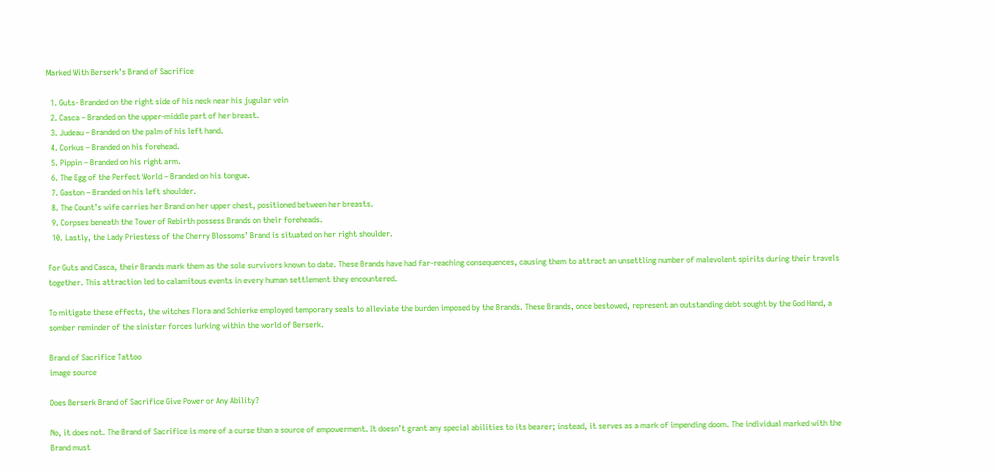Marked With Berserk’s Brand of Sacrifice

  1. Guts- Branded on the right side of his neck near his jugular vein
  2. Casca – Branded on the upper-middle part of her breast.
  3. Judeau – Branded on the palm of his left hand.
  4. Corkus – Branded on his forehead.
  5. Pippin – Branded on his right arm.
  6. The Egg of the Perfect World – Branded on his tongue.
  7. Gaston – Branded on his left shoulder.
  8. The Count’s wife carries her Brand on her upper chest, positioned between her breasts.
  9. Corpses beneath the Tower of Rebirth possess Brands on their foreheads.
  10. Lastly, the Lady Priestess of the Cherry Blossoms’ Brand is situated on her right shoulder.

For Guts and Casca, their Brands mark them as the sole survivors known to date. These Brands have had far-reaching consequences, causing them to attract an unsettling number of malevolent spirits during their travels together. This attraction led to calamitous events in every human settlement they encountered.

To mitigate these effects, the witches Flora and Schierke employed temporary seals to alleviate the burden imposed by the Brands. These Brands, once bestowed, represent an outstanding debt sought by the God Hand, a somber reminder of the sinister forces lurking within the world of Berserk.

Brand of Sacrifice Tattoo
image source

Does Berserk Brand of Sacrifice Give Power or Any Ability?

No, it does not. The Brand of Sacrifice is more of a curse than a source of empowerment. It doesn’t grant any special abilities to its bearer; instead, it serves as a mark of impending doom. The individual marked with the Brand must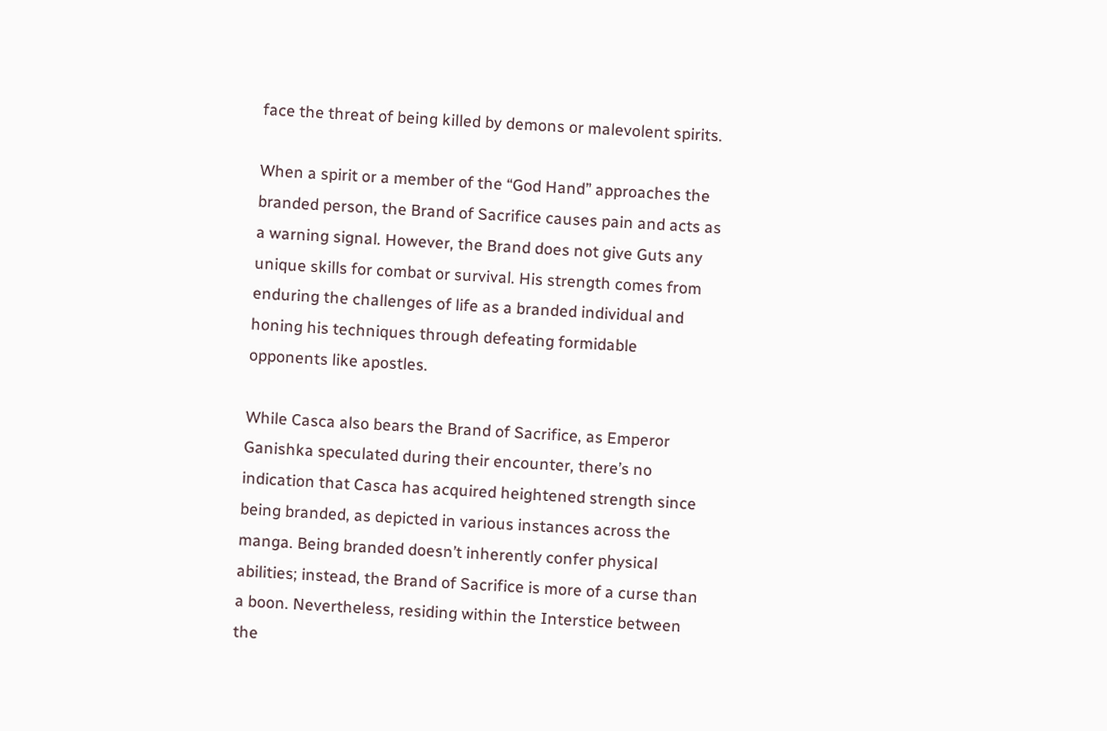face the threat of being killed by demons or malevolent spirits.

When a spirit or a member of the “God Hand” approaches the branded person, the Brand of Sacrifice causes pain and acts as a warning signal. However, the Brand does not give Guts any unique skills for combat or survival. His strength comes from enduring the challenges of life as a branded individual and honing his techniques through defeating formidable opponents like apostles.

While Casca also bears the Brand of Sacrifice, as Emperor Ganishka speculated during their encounter, there’s no indication that Casca has acquired heightened strength since being branded, as depicted in various instances across the manga. Being branded doesn’t inherently confer physical abilities; instead, the Brand of Sacrifice is more of a curse than a boon. Nevertheless, residing within the Interstice between the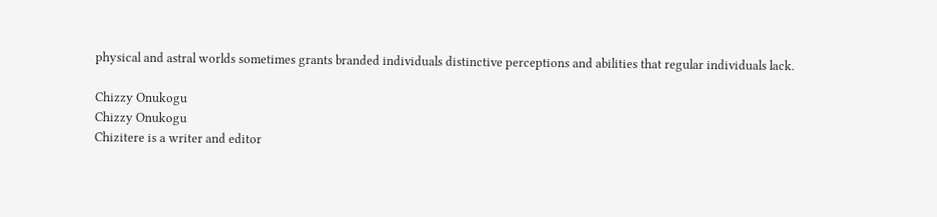physical and astral worlds sometimes grants branded individuals distinctive perceptions and abilities that regular individuals lack.

Chizzy Onukogu
Chizzy Onukogu
Chizitere is a writer and editor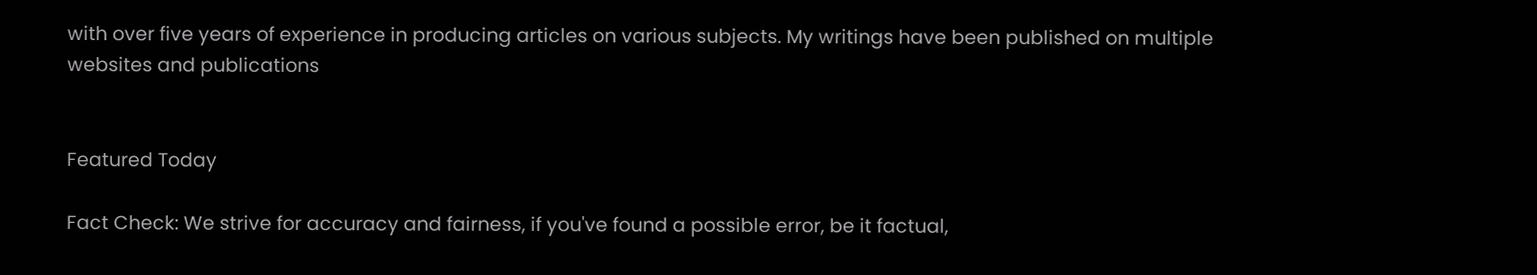with over five years of experience in producing articles on various subjects. My writings have been published on multiple websites and publications


Featured Today

Fact Check: We strive for accuracy and fairness, if you've found a possible error, be it factual,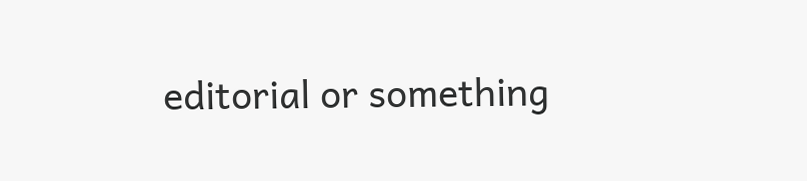editorial or something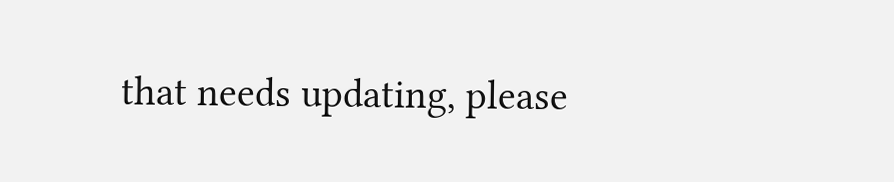that needs updating, please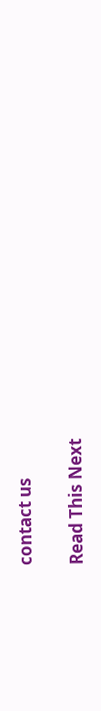contact us

Read This Next